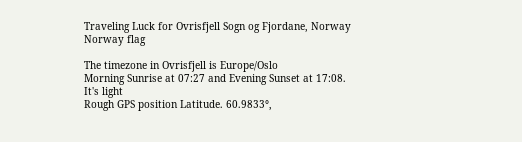Traveling Luck for Ovrisfjell Sogn og Fjordane, Norway Norway flag

The timezone in Ovrisfjell is Europe/Oslo
Morning Sunrise at 07:27 and Evening Sunset at 17:08. It's light
Rough GPS position Latitude. 60.9833°,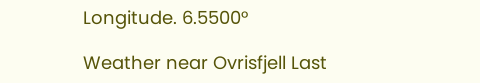Longitude. 6.5500°

Weather near Ovrisfjell Last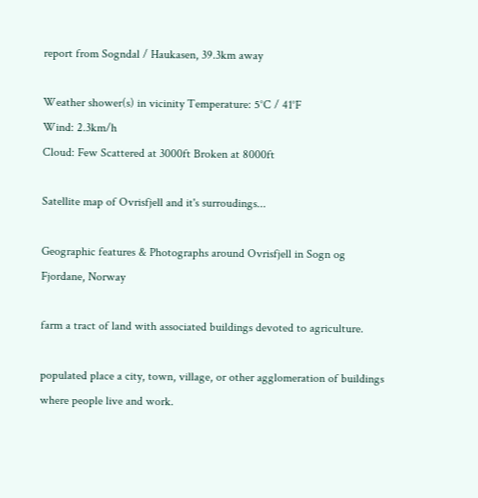report from Sogndal / Haukasen, 39.3km away

Weather shower(s) in vicinity Temperature: 5°C / 41°F
Wind: 2.3km/h
Cloud: Few Scattered at 3000ft Broken at 8000ft

Satellite map of Ovrisfjell and it's surroudings...

Geographic features & Photographs around Ovrisfjell in Sogn og Fjordane, Norway

farm a tract of land with associated buildings devoted to agriculture.

populated place a city, town, village, or other agglomeration of buildings where people live and work.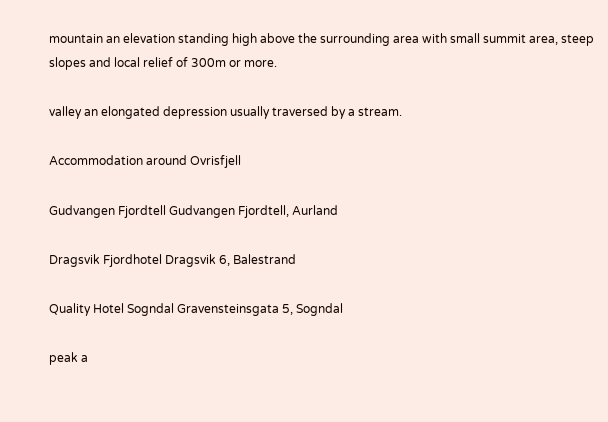mountain an elevation standing high above the surrounding area with small summit area, steep slopes and local relief of 300m or more.

valley an elongated depression usually traversed by a stream.

Accommodation around Ovrisfjell

Gudvangen Fjordtell Gudvangen Fjordtell, Aurland

Dragsvik Fjordhotel Dragsvik 6, Balestrand

Quality Hotel Sogndal Gravensteinsgata 5, Sogndal

peak a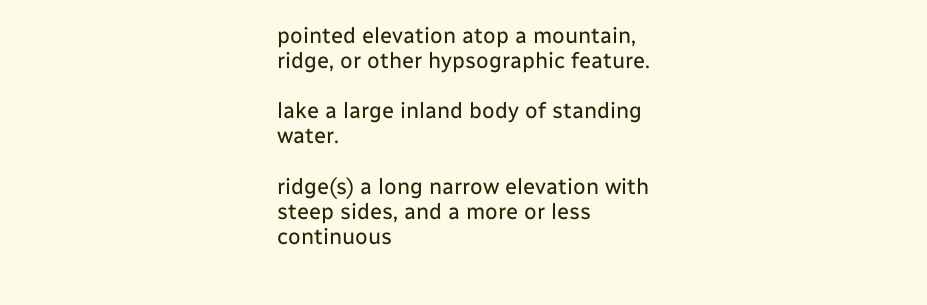pointed elevation atop a mountain, ridge, or other hypsographic feature.

lake a large inland body of standing water.

ridge(s) a long narrow elevation with steep sides, and a more or less continuous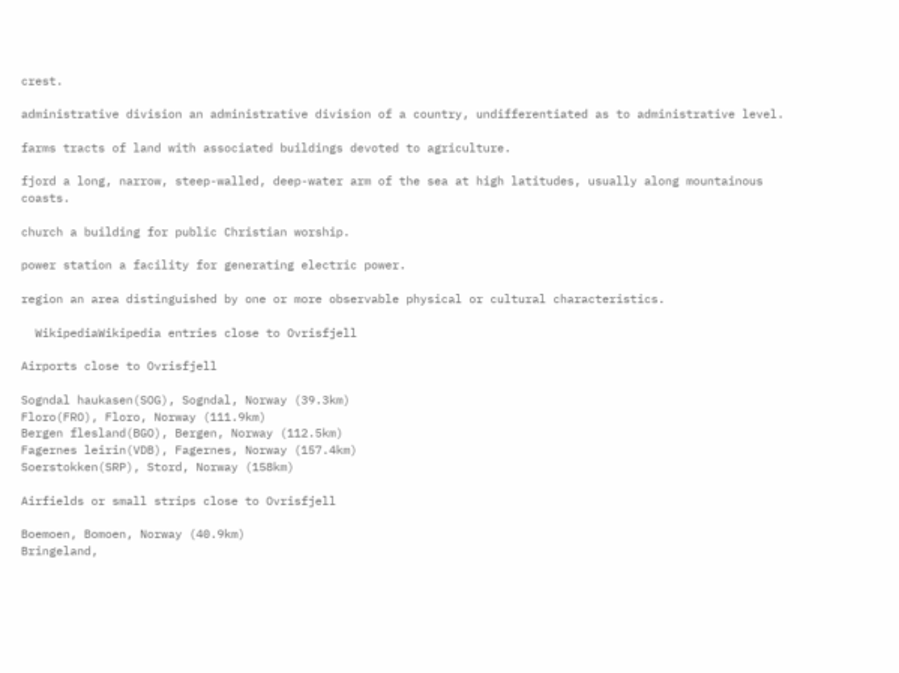crest.

administrative division an administrative division of a country, undifferentiated as to administrative level.

farms tracts of land with associated buildings devoted to agriculture.

fjord a long, narrow, steep-walled, deep-water arm of the sea at high latitudes, usually along mountainous coasts.

church a building for public Christian worship.

power station a facility for generating electric power.

region an area distinguished by one or more observable physical or cultural characteristics.

  WikipediaWikipedia entries close to Ovrisfjell

Airports close to Ovrisfjell

Sogndal haukasen(SOG), Sogndal, Norway (39.3km)
Floro(FRO), Floro, Norway (111.9km)
Bergen flesland(BGO), Bergen, Norway (112.5km)
Fagernes leirin(VDB), Fagernes, Norway (157.4km)
Soerstokken(SRP), Stord, Norway (158km)

Airfields or small strips close to Ovrisfjell

Boemoen, Bomoen, Norway (40.9km)
Bringeland,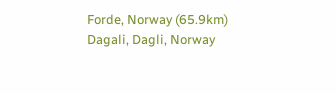Forde, Norway (65.9km)
Dagali, Dagli, Norway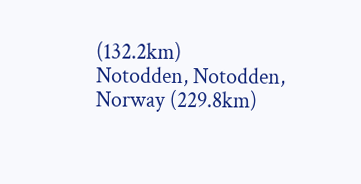(132.2km)
Notodden, Notodden, Norway (229.8km)